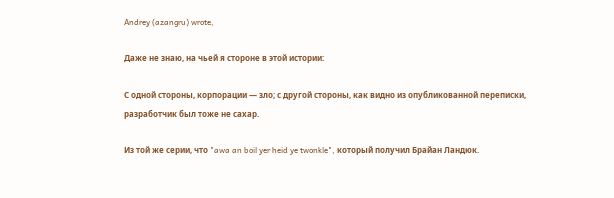Andrey (azangru) wrote,

Даже не знаю, на чьей я стороне в этой истории:

С одной стороны, корпорации — зло; с другой стороны, как видно из опубликованной переписки, разработчик был тоже не сахар.

Из той же серии, что "awa an boil yer heid ye twonkle", который получил Брайан Ландюк.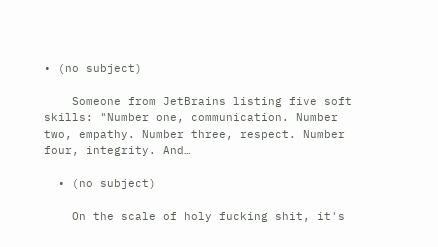• (no subject)

    Someone from JetBrains listing five soft skills: "Number one, communication. Number two, empathy. Number three, respect. Number four, integrity. And…

  • (no subject)

    On the scale of holy fucking shit, it's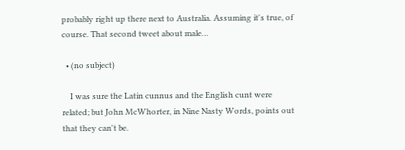probably right up there next to Australia. Assuming it's true, of course. That second tweet about male…

  • (no subject)

    I was sure the Latin cunnus and the English cunt were related; but John McWhorter, in Nine Nasty Words, points out that they can't be.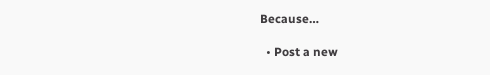Because…

  • Post a new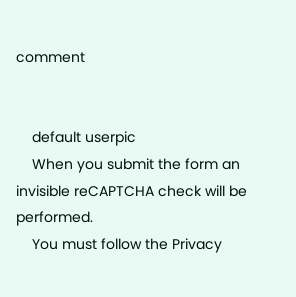comment


    default userpic
    When you submit the form an invisible reCAPTCHA check will be performed.
    You must follow the Privacy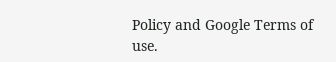Policy and Google Terms of use.